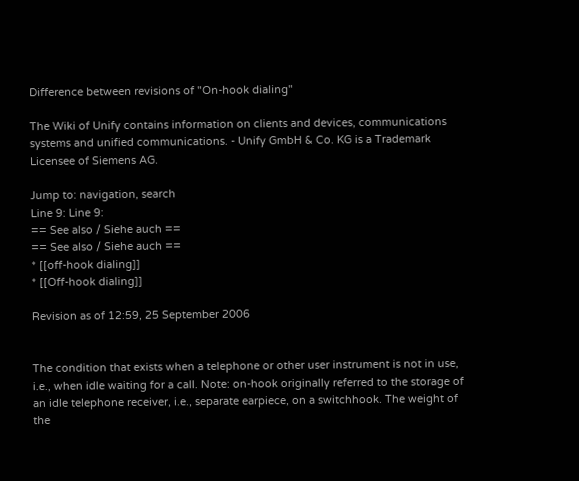Difference between revisions of "On-hook dialing"

The Wiki of Unify contains information on clients and devices, communications systems and unified communications. - Unify GmbH & Co. KG is a Trademark Licensee of Siemens AG.

Jump to: navigation, search
Line 9: Line 9:
== See also / Siehe auch ==
== See also / Siehe auch ==
* [[off-hook dialing]]
* [[Off-hook dialing]]

Revision as of 12:59, 25 September 2006


The condition that exists when a telephone or other user instrument is not in use, i.e., when idle waiting for a call. Note: on-hook originally referred to the storage of an idle telephone receiver, i.e., separate earpiece, on a switchhook. The weight of the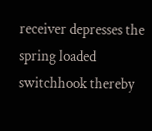receiver depresses the spring loaded switchhook thereby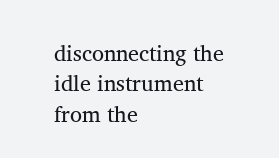disconnecting the idle instrument from the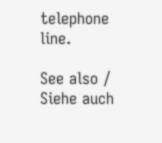telephone line.

See also / Siehe auch